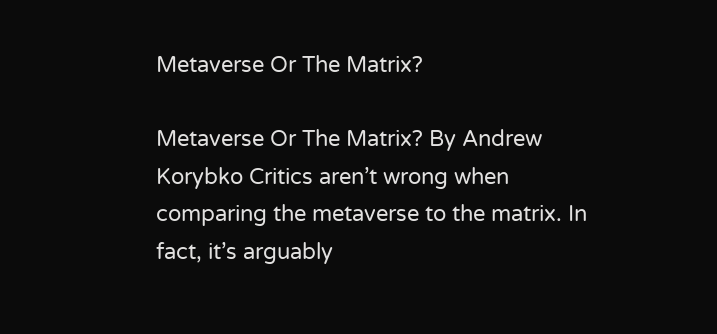Metaverse Or The Matrix?

Metaverse Or The Matrix? By Andrew Korybko Critics aren’t wrong when comparing the metaverse to the matrix. In fact, it’s arguably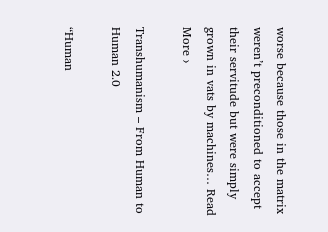worse because those in the matrix weren’t preconditioned to accept their servitude but were simply grown in vats by machines… Read More ›

Transhumanism – From Human to Human 2.0

“Human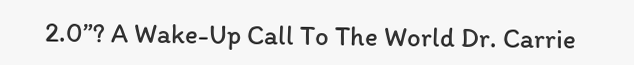2.0”? A Wake-Up Call To The World Dr. Carrie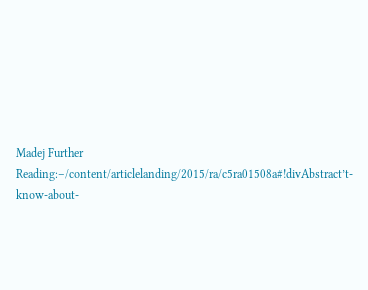Madej Further Reading:–/content/articlelanding/2015/ra/c5ra01508a#!divAbstract’t-know-about-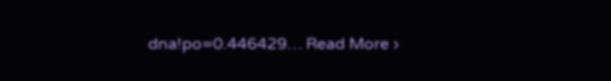dna!po=0.446429… Read More ›